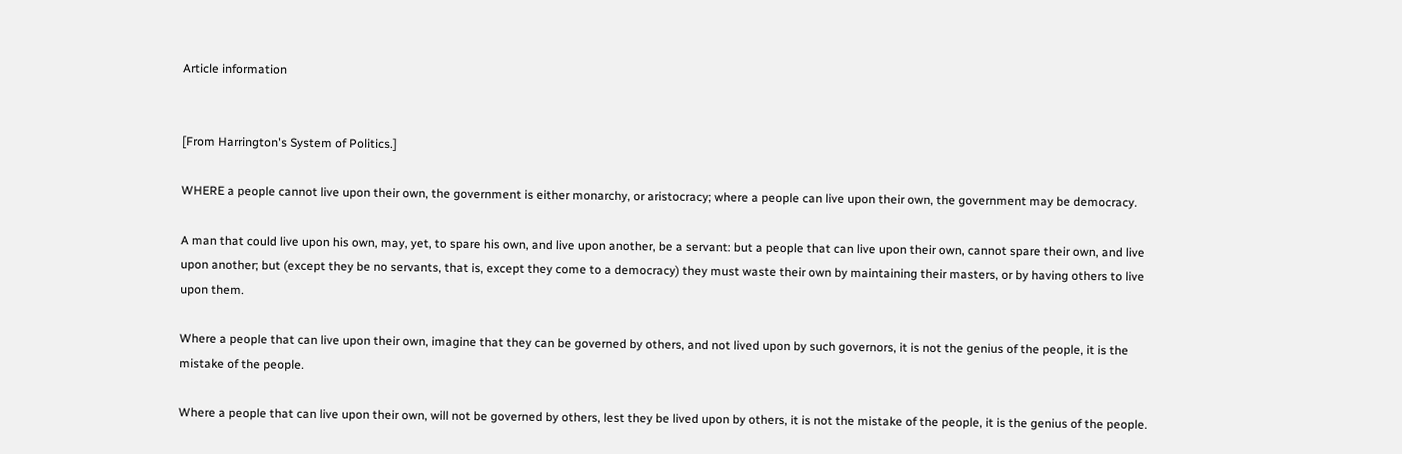Article information


[From Harrington's System of Politics.]

WHERE a people cannot live upon their own, the government is either monarchy, or aristocracy; where a people can live upon their own, the government may be democracy.

A man that could live upon his own, may, yet, to spare his own, and live upon another, be a servant: but a people that can live upon their own, cannot spare their own, and live upon another; but (except they be no servants, that is, except they come to a democracy) they must waste their own by maintaining their masters, or by having others to live upon them.

Where a people that can live upon their own, imagine that they can be governed by others, and not lived upon by such governors, it is not the genius of the people, it is the mistake of the people.

Where a people that can live upon their own, will not be governed by others, lest they be lived upon by others, it is not the mistake of the people, it is the genius of the people.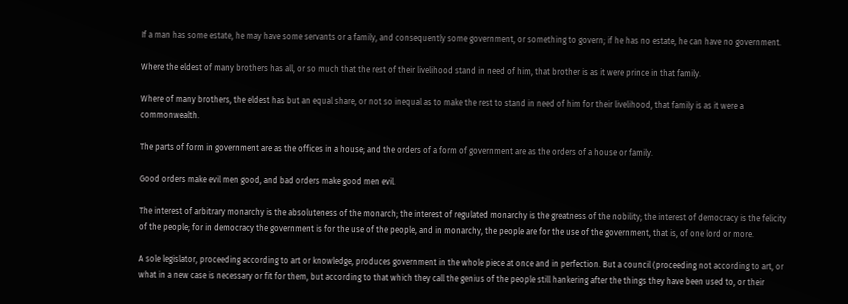If a man has some estate, he may have some servants or a family, and consequently some government, or something to govern; if he has no estate, he can have no government.

Where the eldest of many brothers has all, or so much that the rest of their livelihood stand in need of him, that brother is as it were prince in that family.

Where of many brothers, the eldest has but an equal share, or not so inequal as to make the rest to stand in need of him for their livelihood, that family is as it were a commonwealth.

The parts of form in government are as the offices in a house; and the orders of a form of government are as the orders of a house or family.

Good orders make evil men good, and bad orders make good men evil.

The interest of arbitrary monarchy is the absoluteness of the monarch; the interest of regulated monarchy is the greatness of the nobility; the interest of democracy is the felicity of the people; for in democracy the government is for the use of the people, and in monarchy, the people are for the use of the government, that is, of one lord or more.

A sole legislator, proceeding according to art or knowledge, produces government in the whole piece at once and in perfection. But a council (proceeding not according to art, or what in a new case is necessary or fit for them, but according to that which they call the genius of the people still hankering after the things they have been used to, or their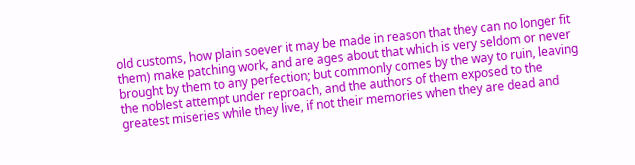old customs, how plain soever it may be made in reason that they can no longer fit them) make patching work, and are ages about that which is very seldom or never brought by them to any perfection; but commonly comes by the way to ruin, leaving the noblest attempt under reproach, and the authors of them exposed to the greatest miseries while they live, if not their memories when they are dead and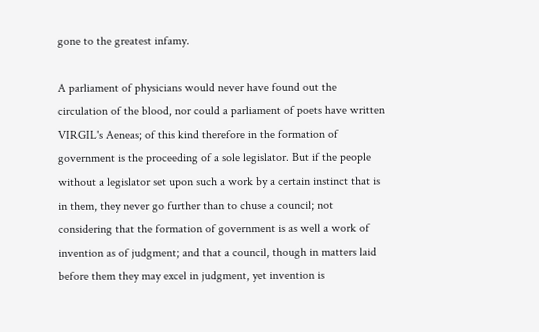gone to the greatest infamy.

A parliament of physicians would never have found out the circulation of the blood, nor could a parliament of poets have written VIRGIL's Aeneas; of this kind therefore in the formation of government is the proceeding of a sole legislator. But if the people without a legislator set upon such a work by a certain instinct that is in them, they never go further than to chuse a council; not considering that the formation of government is as well a work of invention as of judgment; and that a council, though in matters laid before them they may excel in judgment, yet invention is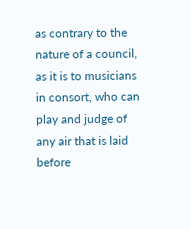as contrary to the nature of a council, as it is to musicians in consort, who can play and judge of any air that is laid before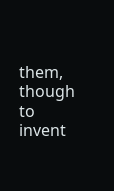them, though to invent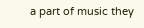a part of music they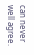can never well agree.